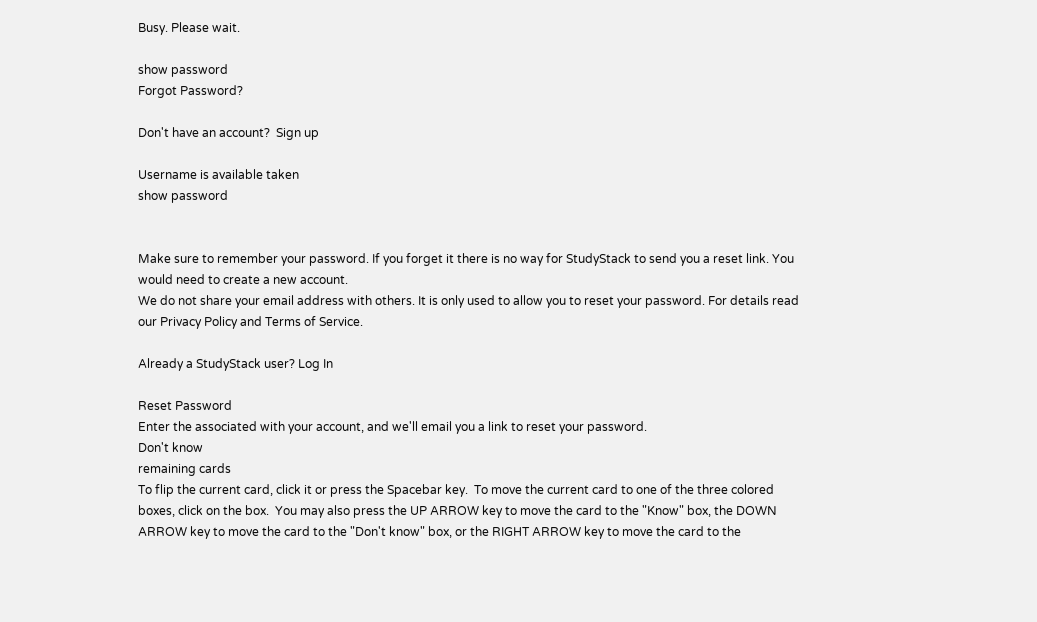Busy. Please wait.

show password
Forgot Password?

Don't have an account?  Sign up

Username is available taken
show password


Make sure to remember your password. If you forget it there is no way for StudyStack to send you a reset link. You would need to create a new account.
We do not share your email address with others. It is only used to allow you to reset your password. For details read our Privacy Policy and Terms of Service.

Already a StudyStack user? Log In

Reset Password
Enter the associated with your account, and we'll email you a link to reset your password.
Don't know
remaining cards
To flip the current card, click it or press the Spacebar key.  To move the current card to one of the three colored boxes, click on the box.  You may also press the UP ARROW key to move the card to the "Know" box, the DOWN ARROW key to move the card to the "Don't know" box, or the RIGHT ARROW key to move the card to the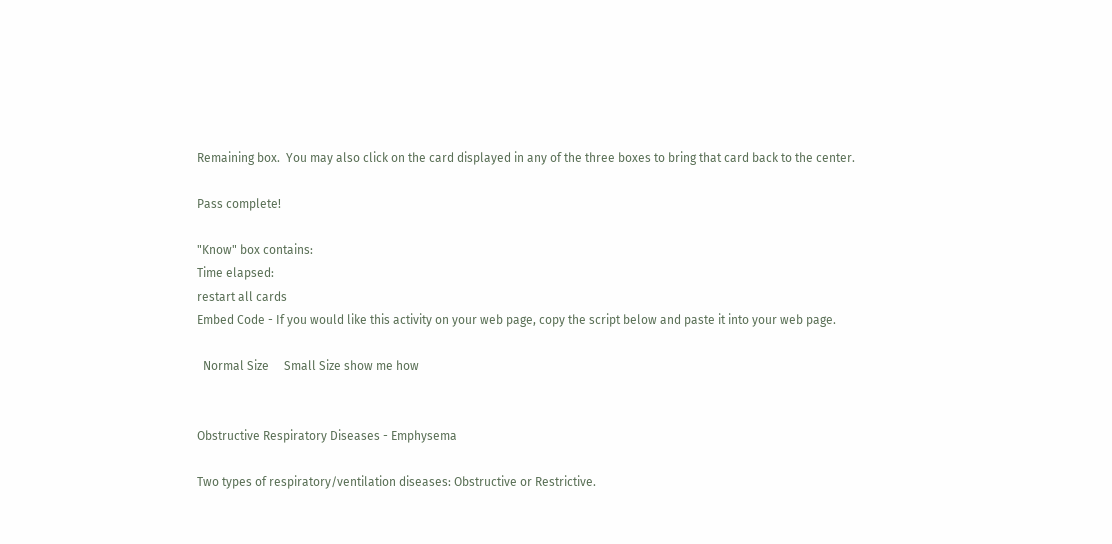Remaining box.  You may also click on the card displayed in any of the three boxes to bring that card back to the center.

Pass complete!

"Know" box contains:
Time elapsed:
restart all cards
Embed Code - If you would like this activity on your web page, copy the script below and paste it into your web page.

  Normal Size     Small Size show me how


Obstructive Respiratory Diseases - Emphysema

Two types of respiratory/ventilation diseases: Obstructive or Restrictive.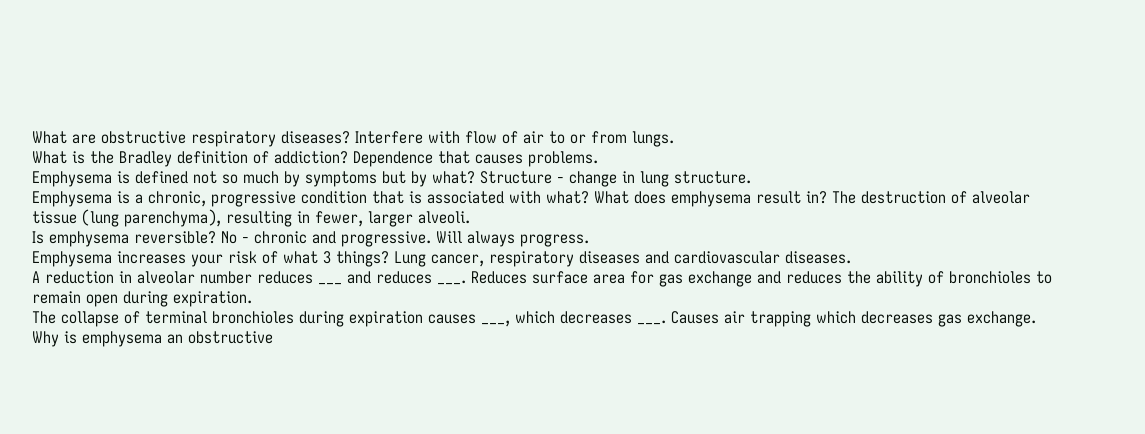What are obstructive respiratory diseases? Interfere with flow of air to or from lungs.
What is the Bradley definition of addiction? Dependence that causes problems.
Emphysema is defined not so much by symptoms but by what? Structure - change in lung structure.
Emphysema is a chronic, progressive condition that is associated with what? What does emphysema result in? The destruction of alveolar tissue (lung parenchyma), resulting in fewer, larger alveoli.
Is emphysema reversible? No - chronic and progressive. Will always progress.
Emphysema increases your risk of what 3 things? Lung cancer, respiratory diseases and cardiovascular diseases.
A reduction in alveolar number reduces ___ and reduces ___. Reduces surface area for gas exchange and reduces the ability of bronchioles to remain open during expiration.
The collapse of terminal bronchioles during expiration causes ___, which decreases ___. Causes air trapping which decreases gas exchange.
Why is emphysema an obstructive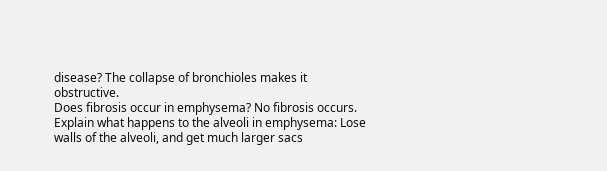disease? The collapse of bronchioles makes it obstructive.
Does fibrosis occur in emphysema? No fibrosis occurs.
Explain what happens to the alveoli in emphysema: Lose walls of the alveoli, and get much larger sacs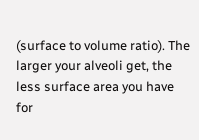(surface to volume ratio). The larger your alveoli get, the less surface area you have for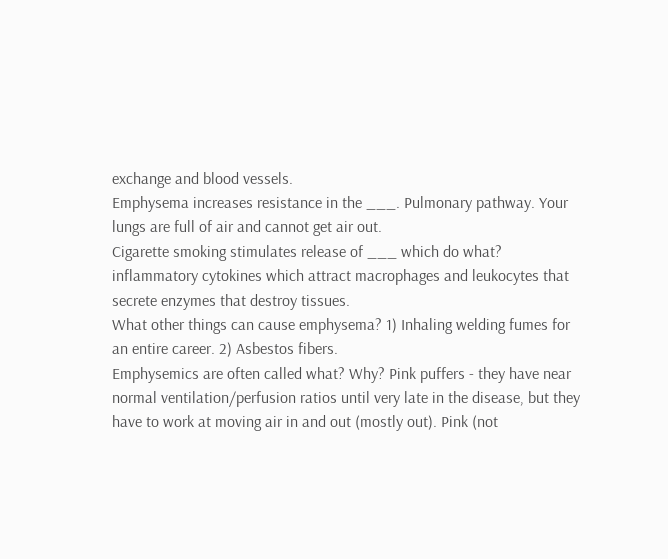exchange and blood vessels.
Emphysema increases resistance in the ___. Pulmonary pathway. Your lungs are full of air and cannot get air out.
Cigarette smoking stimulates release of ___ which do what? inflammatory cytokines which attract macrophages and leukocytes that secrete enzymes that destroy tissues.
What other things can cause emphysema? 1) Inhaling welding fumes for an entire career. 2) Asbestos fibers.
Emphysemics are often called what? Why? Pink puffers - they have near normal ventilation/perfusion ratios until very late in the disease, but they have to work at moving air in and out (mostly out). Pink (not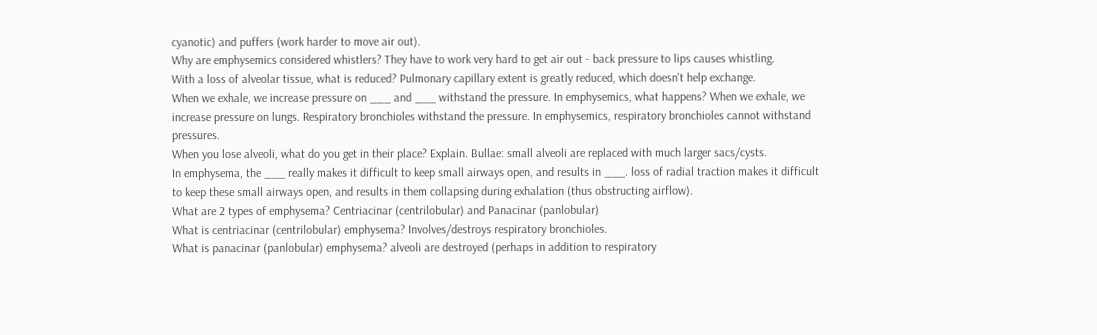cyanotic) and puffers (work harder to move air out).
Why are emphysemics considered whistlers? They have to work very hard to get air out - back pressure to lips causes whistling.
With a loss of alveolar tissue, what is reduced? Pulmonary capillary extent is greatly reduced, which doesn't help exchange.
When we exhale, we increase pressure on ___ and ___ withstand the pressure. In emphysemics, what happens? When we exhale, we increase pressure on lungs. Respiratory bronchioles withstand the pressure. In emphysemics, respiratory bronchioles cannot withstand pressures.
When you lose alveoli, what do you get in their place? Explain. Bullae: small alveoli are replaced with much larger sacs/cysts.
In emphysema, the ___ really makes it difficult to keep small airways open, and results in ___. loss of radial traction makes it difficult to keep these small airways open, and results in them collapsing during exhalation (thus obstructing airflow).
What are 2 types of emphysema? Centriacinar (centrilobular) and Panacinar (panlobular)
What is centriacinar (centrilobular) emphysema? Involves/destroys respiratory bronchioles.
What is panacinar (panlobular) emphysema? alveoli are destroyed (perhaps in addition to respiratory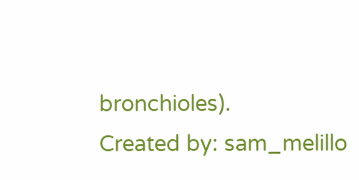bronchioles).
Created by: sam_melillo